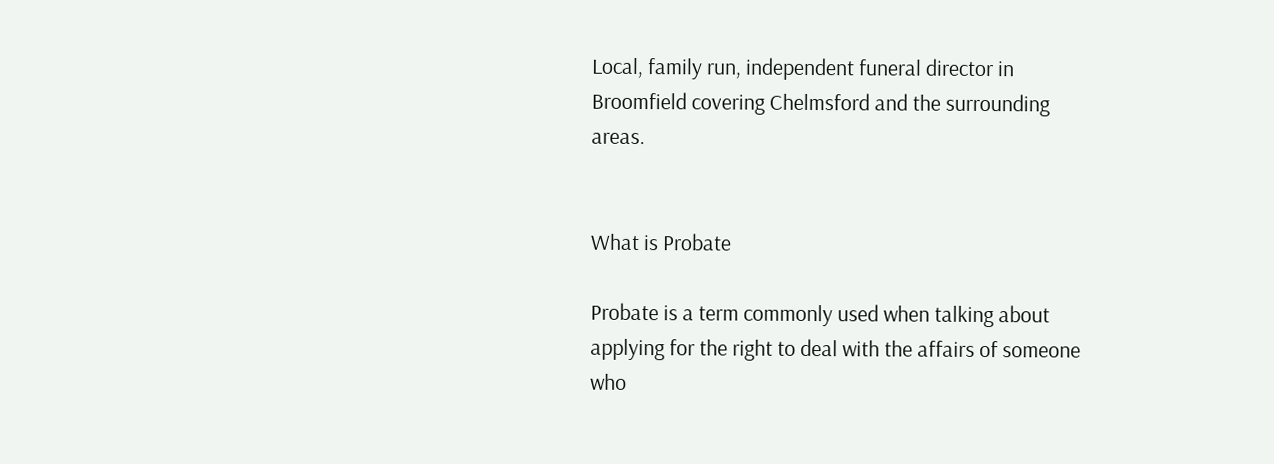Local, family run, independent funeral director in Broomfield covering Chelmsford and the surrounding areas.


What is Probate

Probate is a term commonly used when talking about applying for the right to deal with the affairs of someone who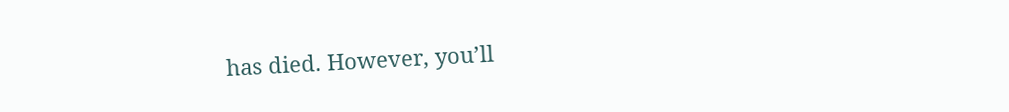has died. However, you’ll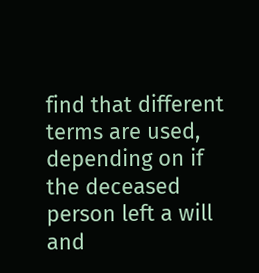find that different terms are used, depending on if the deceased person left a will and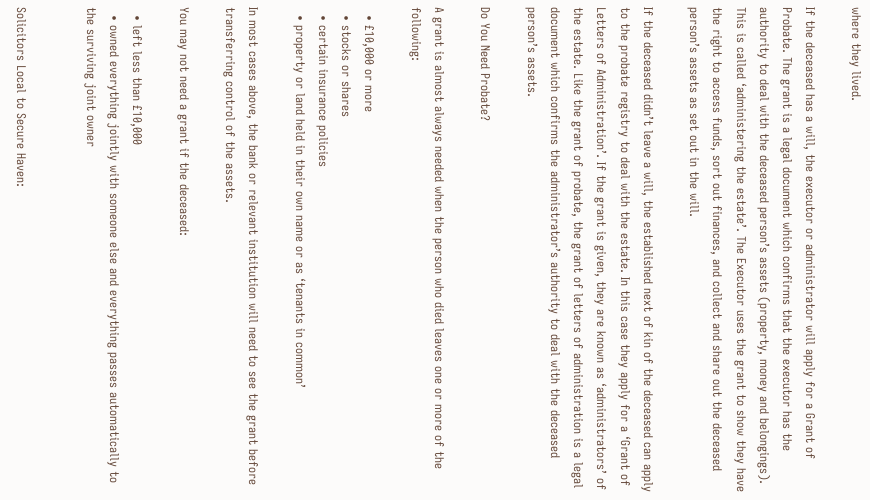where they lived.

If the deceased has a will, the executor or administrator will apply for a Grant of Probate. The grant is a legal document which confirms that the executor has the authority to deal with the deceased person’s assets (property, money and belongings). This is called ‘administering the estate’. The Executor uses the grant to show they have the right to access funds, sort out finances, and collect and share out the deceased person’s assets as set out in the will.

If the deceased didn’t leave a will, the established next of kin of the deceased can apply to the probate registry to deal with the estate. In this case they apply for a ‘Grant of Letters of Administration’. If the grant is given, they are known as ‘administrators’ of the estate. Like the grant of probate, the grant of letters of administration is a legal document which confirms the administrator’s authority to deal with the deceased person’s assets.

Do You Need Probate?

A grant is almost always needed when the person who died leaves one or more of the following:

  • £10,000 or more
  • stocks or shares
  • certain insurance policies
  • property or land held in their own name or as ‘tenants in common’

In most cases above, the bank or relevant institution will need to see the grant before transferring control of the assets.

You may not need a grant if the deceased:

  • left less than £10,000
  • owned everything jointly with someone else and everything passes automatically to the surviving joint owner


Solicitors Local to Secure Haven: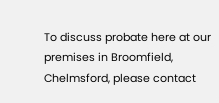To discuss probate here at our premises in Broomfield, Chelmsford, please contact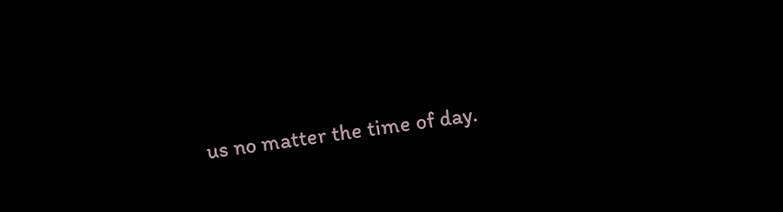us no matter the time of day.